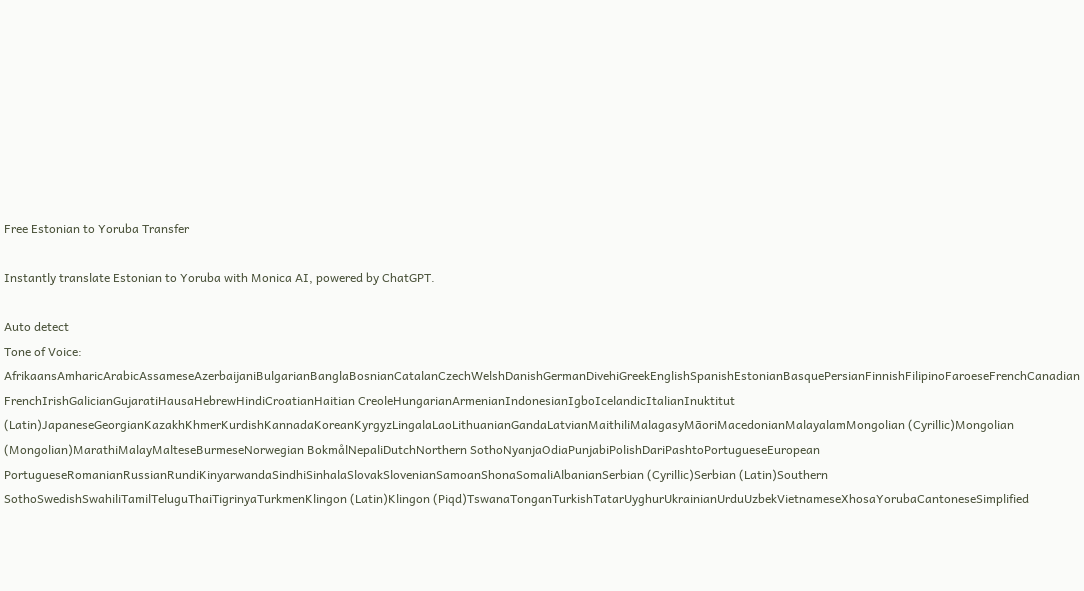Free Estonian to Yoruba Transfer

Instantly translate Estonian to Yoruba with Monica AI, powered by ChatGPT.

Auto detect
Tone of Voice:
AfrikaansAmharicArabicAssameseAzerbaijaniBulgarianBanglaBosnianCatalanCzechWelshDanishGermanDivehiGreekEnglishSpanishEstonianBasquePersianFinnishFilipinoFaroeseFrenchCanadian FrenchIrishGalicianGujaratiHausaHebrewHindiCroatianHaitian CreoleHungarianArmenianIndonesianIgboIcelandicItalianInuktitut (Latin)JapaneseGeorgianKazakhKhmerKurdishKannadaKoreanKyrgyzLingalaLaoLithuanianGandaLatvianMaithiliMalagasyMāoriMacedonianMalayalamMongolian (Cyrillic)Mongolian (Mongolian)MarathiMalayMalteseBurmeseNorwegian BokmålNepaliDutchNorthern SothoNyanjaOdiaPunjabiPolishDariPashtoPortugueseEuropean PortugueseRomanianRussianRundiKinyarwandaSindhiSinhalaSlovakSlovenianSamoanShonaSomaliAlbanianSerbian (Cyrillic)Serbian (Latin)Southern SothoSwedishSwahiliTamilTeluguThaiTigrinyaTurkmenKlingon (Latin)Klingon (Piqd)TswanaTonganTurkishTatarUyghurUkrainianUrduUzbekVietnameseXhosaYorubaCantoneseSimplified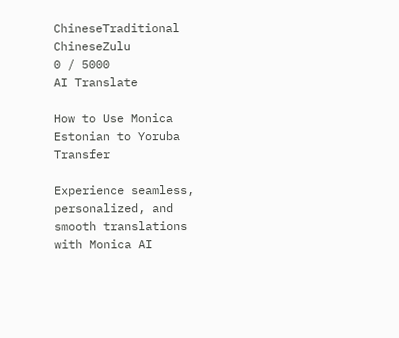ChineseTraditional ChineseZulu
0 / 5000
AI Translate

How to Use Monica Estonian to Yoruba Transfer

Experience seamless, personalized, and smooth translations with Monica AI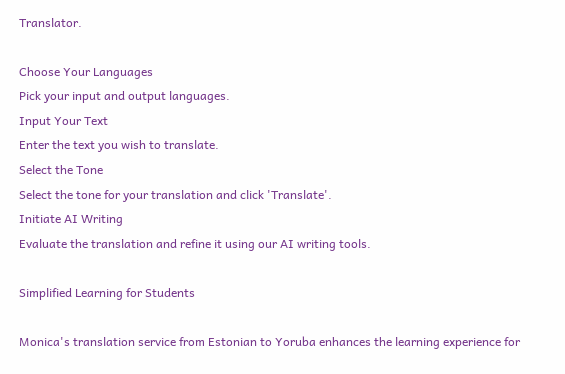Translator.

Choose Your Languages
Pick your input and output languages.
Input Your Text
Enter the text you wish to translate.
Select the Tone
Select the tone for your translation and click 'Translate'.
Initiate AI Writing
Evaluate the translation and refine it using our AI writing tools.

Simplified Learning for Students

Monica's translation service from Estonian to Yoruba enhances the learning experience for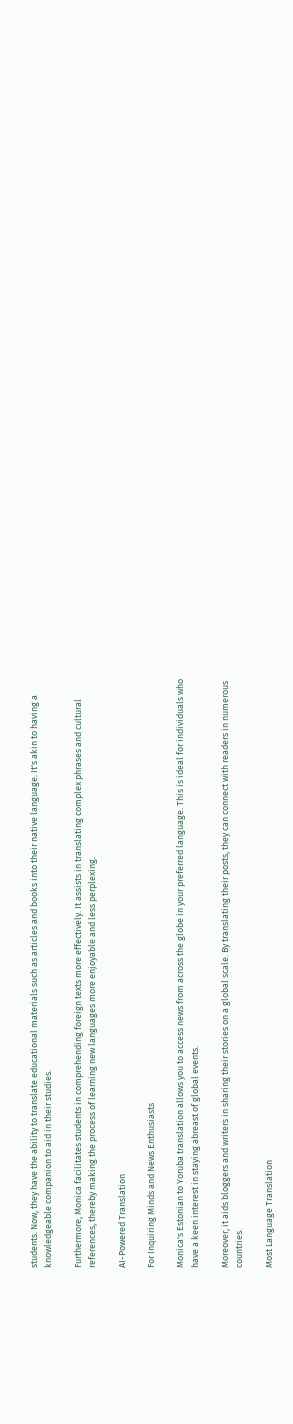students. Now, they have the ability to translate educational materials such as articles and books into their native language. It's akin to having a knowledgeable companion to aid in their studies.

Furthermore, Monica facilitates students in comprehending foreign texts more effectively. It assists in translating complex phrases and cultural references, thereby making the process of learning new languages more enjoyable and less perplexing.

AI-Powered Translation

For Inquiring Minds and News Enthusiasts

Monica's Estonian to Yoruba translation allows you to access news from across the globe in your preferred language. This is ideal for individuals who have a keen interest in staying abreast of global events.

Moreover, it aids bloggers and writers in sharing their stories on a global scale. By translating their posts, they can connect with readers in numerous countries.

Most Language Translation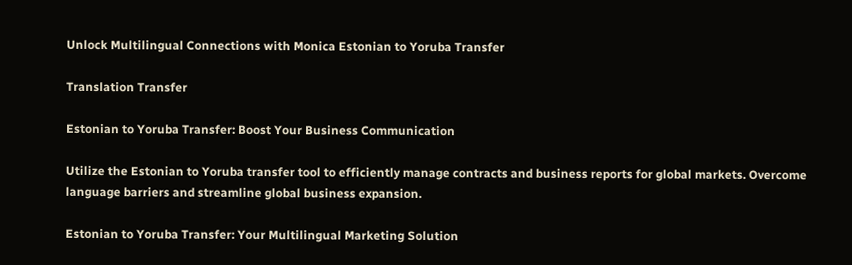Unlock Multilingual Connections with Monica Estonian to Yoruba Transfer

Translation Transfer

Estonian to Yoruba Transfer: Boost Your Business Communication

Utilize the Estonian to Yoruba transfer tool to efficiently manage contracts and business reports for global markets. Overcome language barriers and streamline global business expansion.

Estonian to Yoruba Transfer: Your Multilingual Marketing Solution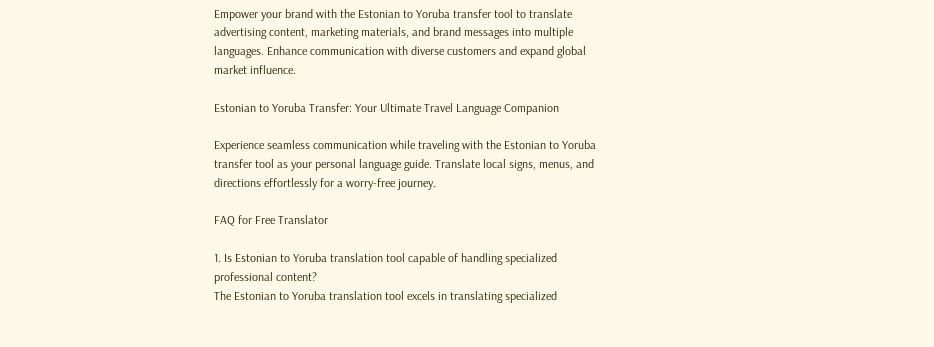Empower your brand with the Estonian to Yoruba transfer tool to translate advertising content, marketing materials, and brand messages into multiple languages. Enhance communication with diverse customers and expand global market influence.

Estonian to Yoruba Transfer: Your Ultimate Travel Language Companion

Experience seamless communication while traveling with the Estonian to Yoruba transfer tool as your personal language guide. Translate local signs, menus, and directions effortlessly for a worry-free journey.

FAQ for Free Translator

1. Is Estonian to Yoruba translation tool capable of handling specialized professional content?
The Estonian to Yoruba translation tool excels in translating specialized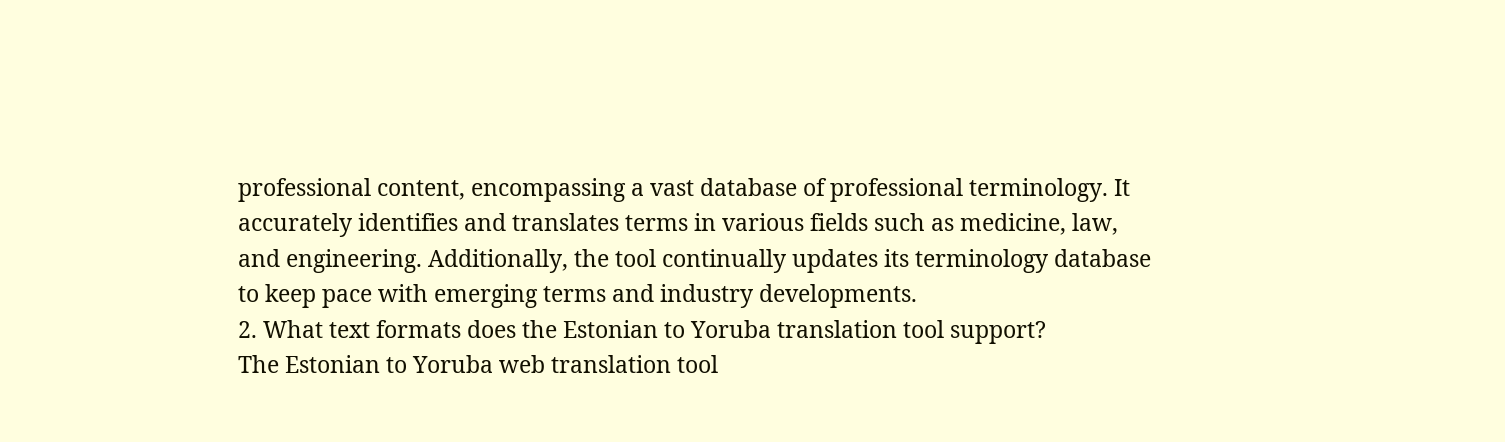professional content, encompassing a vast database of professional terminology. It accurately identifies and translates terms in various fields such as medicine, law, and engineering. Additionally, the tool continually updates its terminology database to keep pace with emerging terms and industry developments.
2. What text formats does the Estonian to Yoruba translation tool support?
The Estonian to Yoruba web translation tool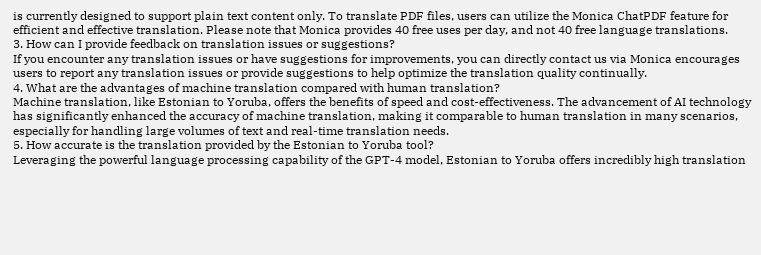is currently designed to support plain text content only. To translate PDF files, users can utilize the Monica ChatPDF feature for efficient and effective translation. Please note that Monica provides 40 free uses per day, and not 40 free language translations.
3. How can I provide feedback on translation issues or suggestions?
If you encounter any translation issues or have suggestions for improvements, you can directly contact us via Monica encourages users to report any translation issues or provide suggestions to help optimize the translation quality continually.
4. What are the advantages of machine translation compared with human translation?
Machine translation, like Estonian to Yoruba, offers the benefits of speed and cost-effectiveness. The advancement of AI technology has significantly enhanced the accuracy of machine translation, making it comparable to human translation in many scenarios, especially for handling large volumes of text and real-time translation needs.
5. How accurate is the translation provided by the Estonian to Yoruba tool?
Leveraging the powerful language processing capability of the GPT-4 model, Estonian to Yoruba offers incredibly high translation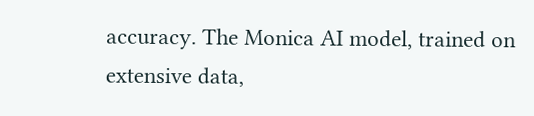accuracy. The Monica AI model, trained on extensive data,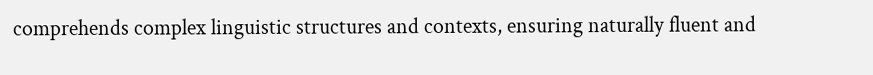comprehends complex linguistic structures and contexts, ensuring naturally fluent and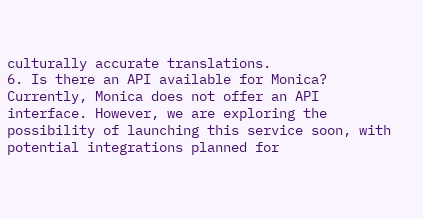culturally accurate translations.
6. Is there an API available for Monica?
Currently, Monica does not offer an API interface. However, we are exploring the possibility of launching this service soon, with potential integrations planned for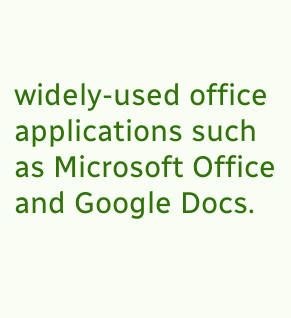widely-used office applications such as Microsoft Office and Google Docs.